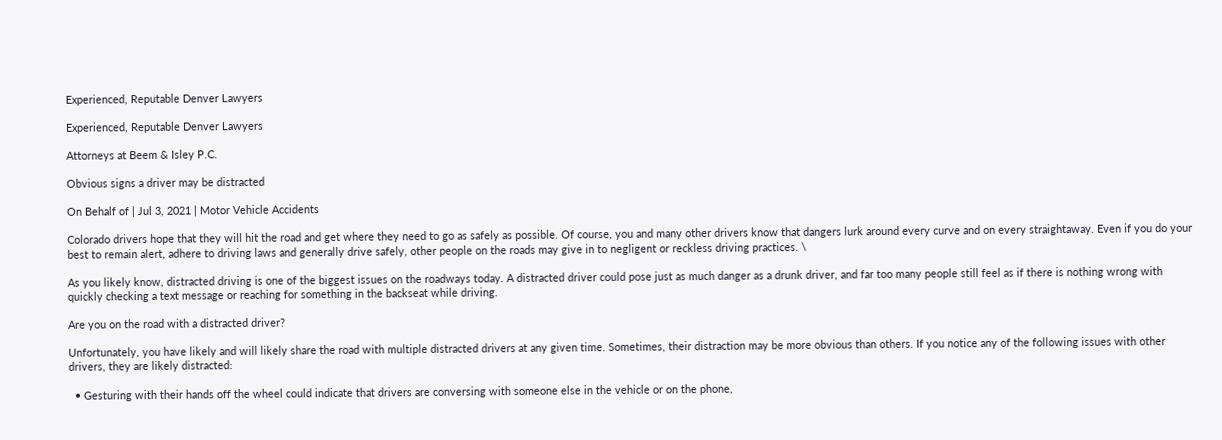Experienced, Reputable Denver Lawyers

Experienced, Reputable Denver Lawyers

Attorneys at Beem & Isley P.C.

Obvious signs a driver may be distracted

On Behalf of | Jul 3, 2021 | Motor Vehicle Accidents

Colorado drivers hope that they will hit the road and get where they need to go as safely as possible. Of course, you and many other drivers know that dangers lurk around every curve and on every straightaway. Even if you do your best to remain alert, adhere to driving laws and generally drive safely, other people on the roads may give in to negligent or reckless driving practices. \

As you likely know, distracted driving is one of the biggest issues on the roadways today. A distracted driver could pose just as much danger as a drunk driver, and far too many people still feel as if there is nothing wrong with quickly checking a text message or reaching for something in the backseat while driving.

Are you on the road with a distracted driver?

Unfortunately, you have likely and will likely share the road with multiple distracted drivers at any given time. Sometimes, their distraction may be more obvious than others. If you notice any of the following issues with other drivers, they are likely distracted:

  • Gesturing with their hands off the wheel could indicate that drivers are conversing with someone else in the vehicle or on the phone,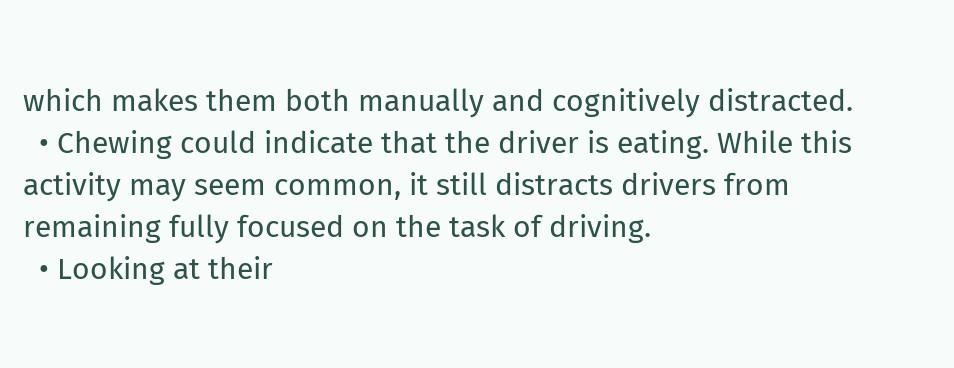which makes them both manually and cognitively distracted.
  • Chewing could indicate that the driver is eating. While this activity may seem common, it still distracts drivers from remaining fully focused on the task of driving.
  • Looking at their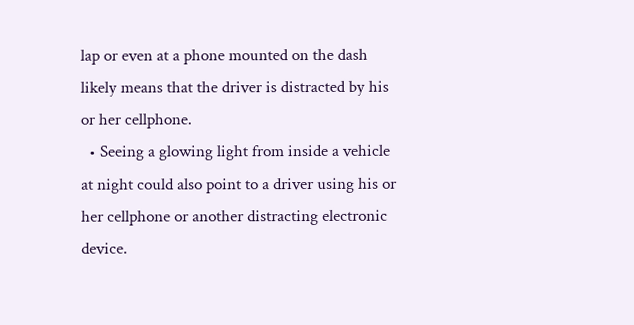lap or even at a phone mounted on the dash likely means that the driver is distracted by his or her cellphone.
  • Seeing a glowing light from inside a vehicle at night could also point to a driver using his or her cellphone or another distracting electronic device.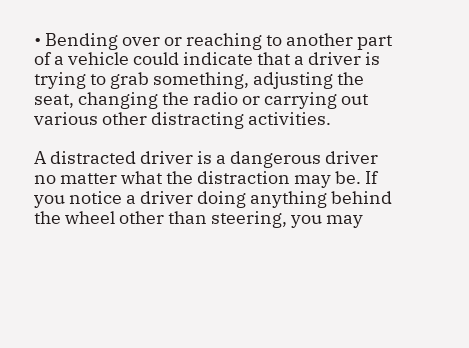• Bending over or reaching to another part of a vehicle could indicate that a driver is trying to grab something, adjusting the seat, changing the radio or carrying out various other distracting activities.

A distracted driver is a dangerous driver no matter what the distraction may be. If you notice a driver doing anything behind the wheel other than steering, you may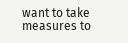want to take measures to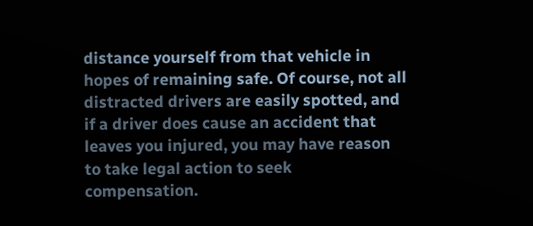distance yourself from that vehicle in hopes of remaining safe. Of course, not all distracted drivers are easily spotted, and if a driver does cause an accident that leaves you injured, you may have reason to take legal action to seek compensation.